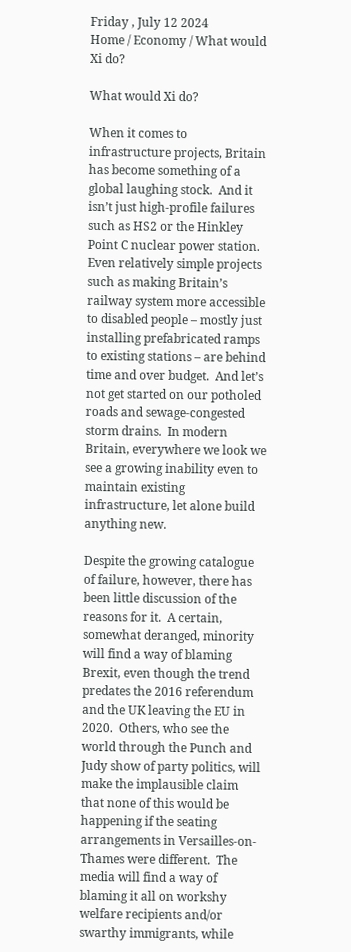Friday , July 12 2024
Home / Economy / What would Xi do?

What would Xi do?

When it comes to infrastructure projects, Britain has become something of a global laughing stock.  And it isn’t just high-profile failures such as HS2 or the Hinkley Point C nuclear power station.  Even relatively simple projects such as making Britain’s railway system more accessible to disabled people – mostly just installing prefabricated ramps to existing stations – are behind time and over budget.  And let’s not get started on our potholed roads and sewage-congested storm drains.  In modern Britain, everywhere we look we see a growing inability even to maintain existing infrastructure, let alone build anything new.

Despite the growing catalogue of failure, however, there has been little discussion of the reasons for it.  A certain, somewhat deranged, minority will find a way of blaming Brexit, even though the trend predates the 2016 referendum and the UK leaving the EU in 2020.  Others, who see the world through the Punch and Judy show of party politics, will make the implausible claim that none of this would be happening if the seating arrangements in Versailles-on-Thames were different.  The media will find a way of blaming it all on workshy welfare recipients and/or swarthy immigrants, while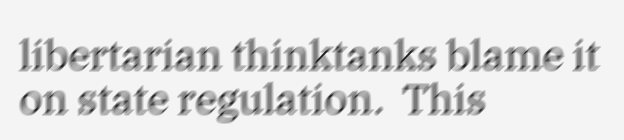libertarian thinktanks blame it on state regulation.  This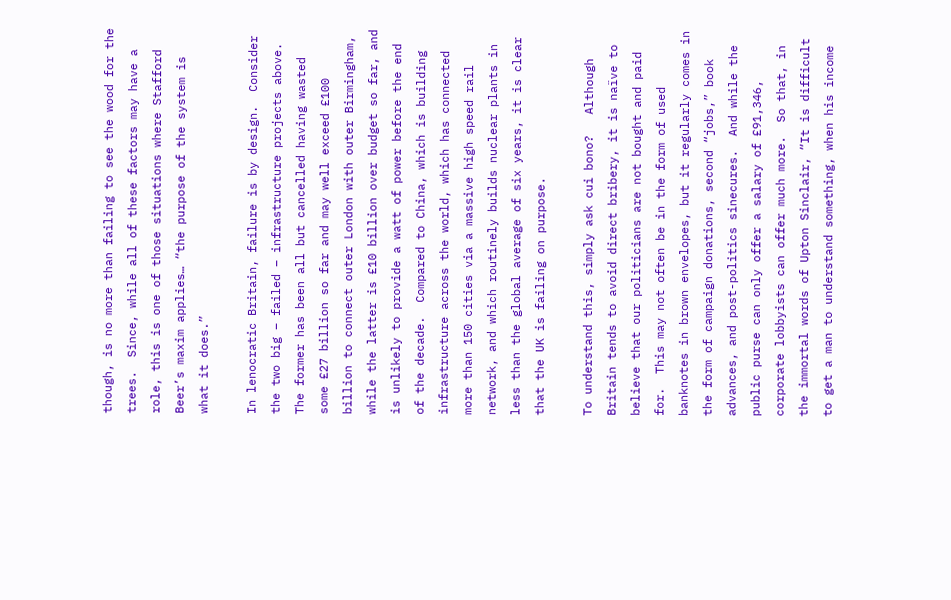though, is no more than failing to see the wood for the trees.  Since, while all of these factors may have a role, this is one of those situations where Stafford Beer’s maxim applies… “the purpose of the system is what it does.”

In lenocratic Britain, failure is by design.  Consider the two big – failed – infrastructure projects above.  The former has been all but cancelled having wasted some £27 billion so far and may well exceed £100 billion to connect outer London with outer Birmingham, while the latter is £10 billion over budget so far, and is unlikely to provide a watt of power before the end of the decade.  Compared to China, which is building infrastructure across the world, which has connected more than 150 cities via a massive high speed rail network, and which routinely builds nuclear plants in less than the global average of six years, it is clear that the UK is failing on purpose.

To understand this, simply ask cui bono?   Although Britain tends to avoid direct bribery, it is naïve to believe that our politicians are not bought and paid for.  This may not often be in the form of used banknotes in brown envelopes, but it regularly comes in the form of campaign donations, second “jobs,” book advances, and post-politics sinecures.  And while the public purse can only offer a salary of £91,346, corporate lobbyists can offer much more.  So that, in the immortal words of Upton Sinclair, “It is difficult to get a man to understand something, when his income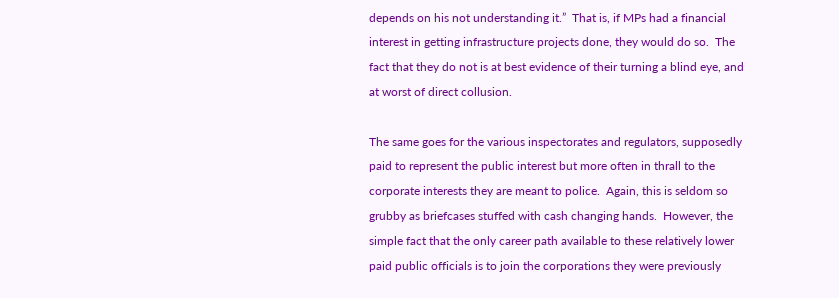depends on his not understanding it.”  That is, if MPs had a financial interest in getting infrastructure projects done, they would do so.  The fact that they do not is at best evidence of their turning a blind eye, and at worst of direct collusion.

The same goes for the various inspectorates and regulators, supposedly paid to represent the public interest but more often in thrall to the corporate interests they are meant to police.  Again, this is seldom so grubby as briefcases stuffed with cash changing hands.  However, the simple fact that the only career path available to these relatively lower paid public officials is to join the corporations they were previously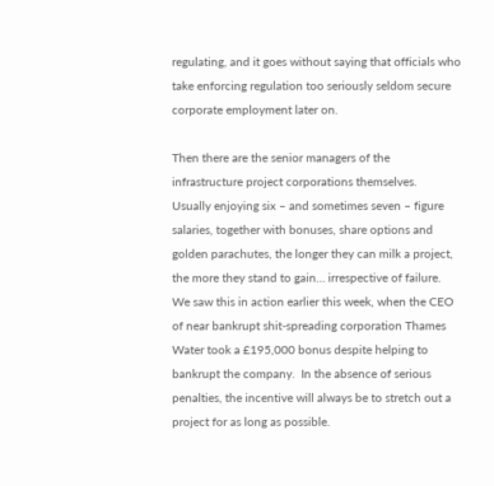regulating, and it goes without saying that officials who take enforcing regulation too seriously seldom secure corporate employment later on.

Then there are the senior managers of the infrastructure project corporations themselves.  Usually enjoying six – and sometimes seven – figure salaries, together with bonuses, share options and golden parachutes, the longer they can milk a project, the more they stand to gain… irrespective of failure.  We saw this in action earlier this week, when the CEO of near bankrupt shit-spreading corporation Thames Water took a £195,000 bonus despite helping to bankrupt the company.  In the absence of serious penalties, the incentive will always be to stretch out a project for as long as possible.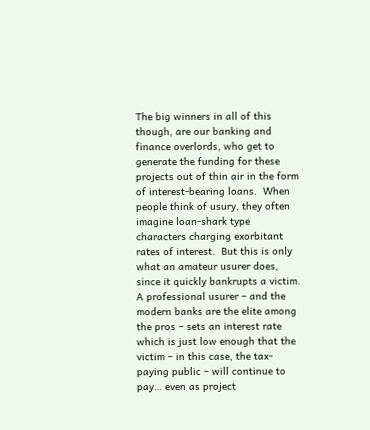The big winners in all of this though, are our banking and finance overlords, who get to generate the funding for these projects out of thin air in the form of interest-bearing loans.  When people think of usury, they often imagine loan-shark type characters charging exorbitant rates of interest.  But this is only what an amateur usurer does, since it quickly bankrupts a victim.  A professional usurer – and the modern banks are the elite among the pros – sets an interest rate which is just low enough that the victim – in this case, the tax-paying public – will continue to pay… even as project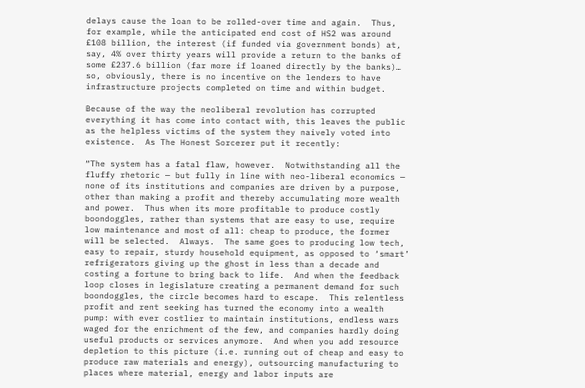delays cause the loan to be rolled-over time and again.  Thus, for example, while the anticipated end cost of HS2 was around £108 billion, the interest (if funded via government bonds) at, say, 4% over thirty years will provide a return to the banks of some £237.6 billion (far more if loaned directly by the banks)…  so, obviously, there is no incentive on the lenders to have infrastructure projects completed on time and within budget.

Because of the way the neoliberal revolution has corrupted everything it has come into contact with, this leaves the public as the helpless victims of the system they naively voted into existence.  As The Honest Sorcerer put it recently:

“The system has a fatal flaw, however.  Notwithstanding all the fluffy rhetoric — but fully in line with neo-liberal economics — none of its institutions and companies are driven by a purpose, other than making a profit and thereby accumulating more wealth and power.  Thus when its more profitable to produce costly boondoggles, rather than systems that are easy to use, require low maintenance and most of all: cheap to produce, the former will be selected.  Always.  The same goes to producing low tech, easy to repair, sturdy household equipment, as opposed to ‘smart’ refrigerators giving up the ghost in less than a decade and costing a fortune to bring back to life.  And when the feedback loop closes in legislature creating a permanent demand for such boondoggles, the circle becomes hard to escape.  This relentless profit and rent seeking has turned the economy into a wealth pump: with ever costlier to maintain institutions, endless wars waged for the enrichment of the few, and companies hardly doing useful products or services anymore.  And when you add resource depletion to this picture (i.e. running out of cheap and easy to produce raw materials and energy), outsourcing manufacturing to places where material, energy and labor inputs are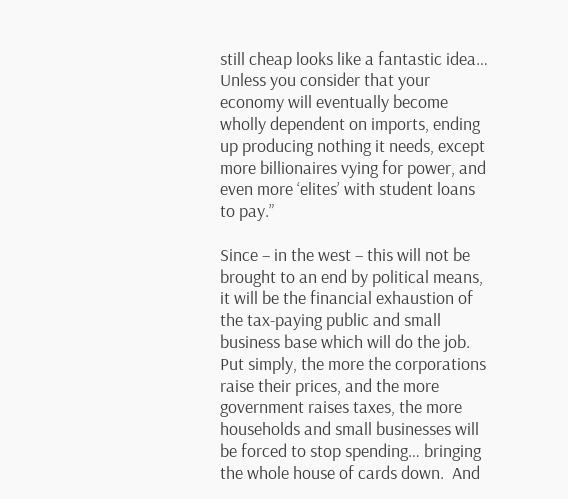still cheap looks like a fantastic idea…  Unless you consider that your economy will eventually become wholly dependent on imports, ending up producing nothing it needs, except more billionaires vying for power, and even more ‘elites’ with student loans to pay.”

Since – in the west – this will not be brought to an end by political means, it will be the financial exhaustion of the tax-paying public and small business base which will do the job.  Put simply, the more the corporations raise their prices, and the more government raises taxes, the more households and small businesses will be forced to stop spending… bringing the whole house of cards down.  And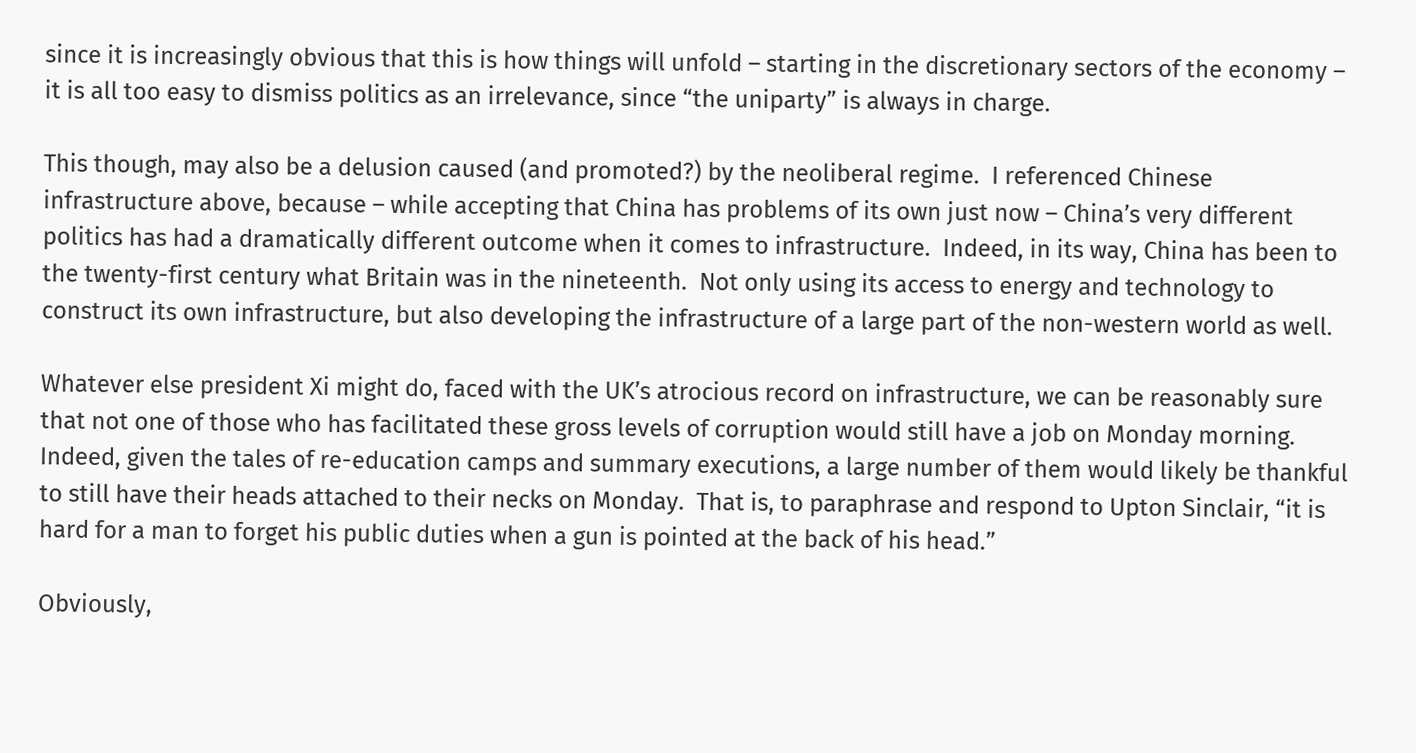since it is increasingly obvious that this is how things will unfold – starting in the discretionary sectors of the economy – it is all too easy to dismiss politics as an irrelevance, since “the uniparty” is always in charge.

This though, may also be a delusion caused (and promoted?) by the neoliberal regime.  I referenced Chinese infrastructure above, because – while accepting that China has problems of its own just now – China’s very different politics has had a dramatically different outcome when it comes to infrastructure.  Indeed, in its way, China has been to the twenty-first century what Britain was in the nineteenth.  Not only using its access to energy and technology to construct its own infrastructure, but also developing the infrastructure of a large part of the non-western world as well.

Whatever else president Xi might do, faced with the UK’s atrocious record on infrastructure, we can be reasonably sure that not one of those who has facilitated these gross levels of corruption would still have a job on Monday morning.  Indeed, given the tales of re-education camps and summary executions, a large number of them would likely be thankful to still have their heads attached to their necks on Monday.  That is, to paraphrase and respond to Upton Sinclair, “it is hard for a man to forget his public duties when a gun is pointed at the back of his head.”

Obviously,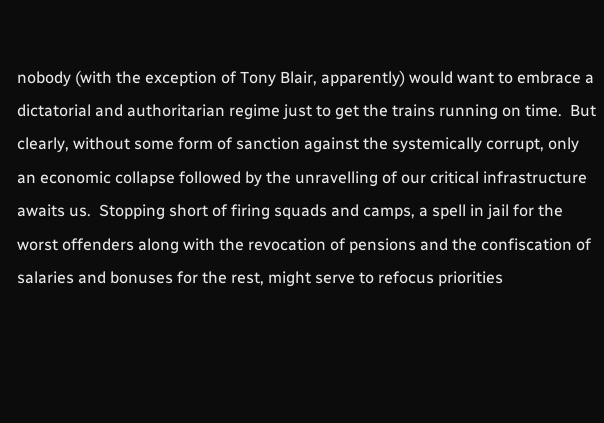nobody (with the exception of Tony Blair, apparently) would want to embrace a dictatorial and authoritarian regime just to get the trains running on time.  But clearly, without some form of sanction against the systemically corrupt, only an economic collapse followed by the unravelling of our critical infrastructure awaits us.  Stopping short of firing squads and camps, a spell in jail for the worst offenders along with the revocation of pensions and the confiscation of salaries and bonuses for the rest, might serve to refocus priorities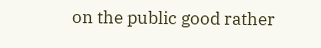on the public good rather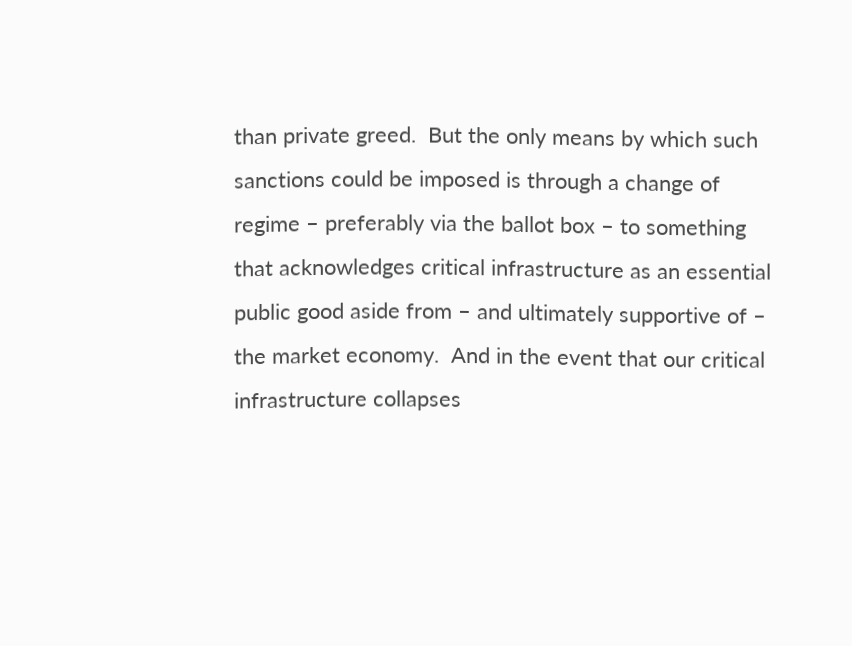than private greed.  But the only means by which such sanctions could be imposed is through a change of regime – preferably via the ballot box – to something that acknowledges critical infrastructure as an essential public good aside from – and ultimately supportive of – the market economy.  And in the event that our critical infrastructure collapses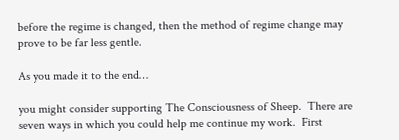before the regime is changed, then the method of regime change may prove to be far less gentle.

As you made it to the end…

you might consider supporting The Consciousness of Sheep.  There are seven ways in which you could help me continue my work.  First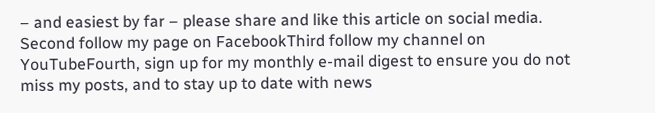– and easiest by far – please share and like this article on social media.  Second follow my page on FacebookThird follow my channel on YouTubeFourth, sign up for my monthly e-mail digest to ensure you do not miss my posts, and to stay up to date with news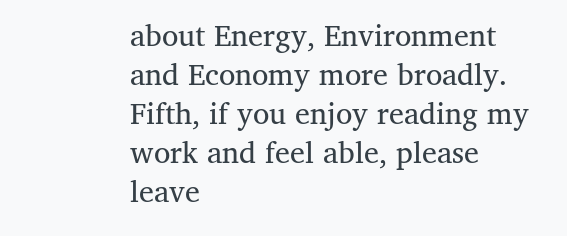about Energy, Environment and Economy more broadly.  Fifth, if you enjoy reading my work and feel able, please leave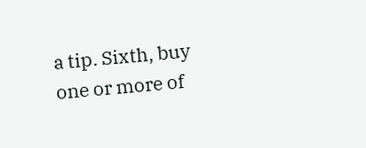a tip. Sixth, buy one or more of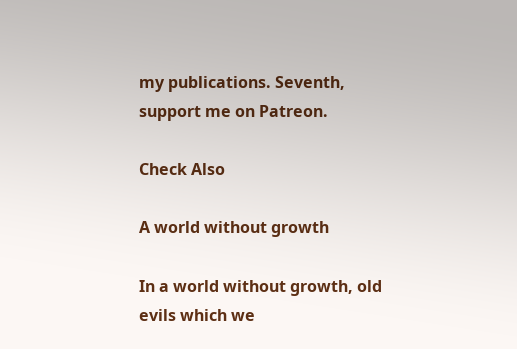my publications. Seventh, support me on Patreon.

Check Also

A world without growth

In a world without growth, old evils which we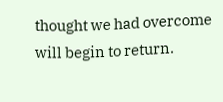thought we had overcome will begin to return.